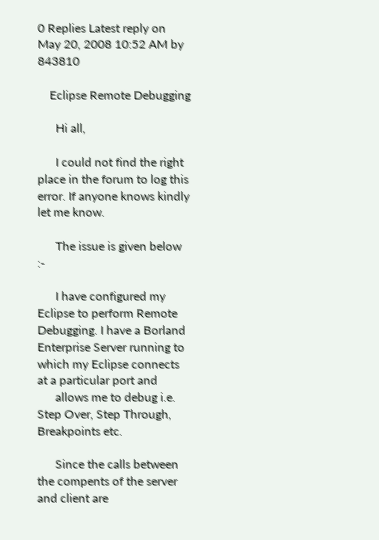0 Replies Latest reply on May 20, 2008 10:52 AM by 843810

    Eclipse Remote Debugging

      Hi all,

      I could not find the right place in the forum to log this error. If anyone knows kindly let me know.

      The issue is given below :-

      I have configured my Eclipse to perform Remote Debugging. I have a Borland Enterprise Server running to which my Eclipse connects at a particular port and
      allows me to debug i.e. Step Over, Step Through, Breakpoints etc.

      Since the calls between the compents of the server and client are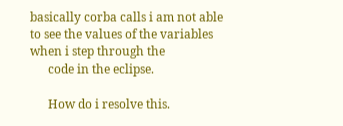basically corba calls i am not able to see the values of the variables when i step through the
      code in the eclipse.

      How do i resolve this.